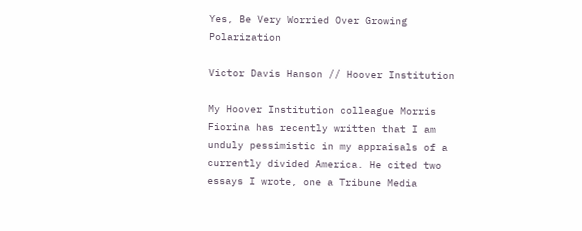Yes, Be Very Worried Over Growing Polarization

Victor Davis Hanson // Hoover Institution

My Hoover Institution colleague Morris Fiorina has recently written that I am unduly pessimistic in my appraisals of a currently divided America. He cited two essays I wrote, one a Tribune Media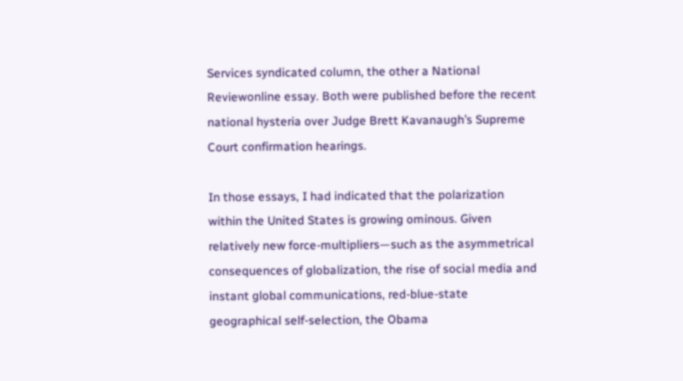Services syndicated column, the other a National Reviewonline essay. Both were published before the recent national hysteria over Judge Brett Kavanaugh’s Supreme Court confirmation hearings.

In those essays, I had indicated that the polarization within the United States is growing ominous. Given relatively new force-multipliers—such as the asymmetrical consequences of globalization, the rise of social media and instant global communications, red-blue-state geographical self-selection, the Obama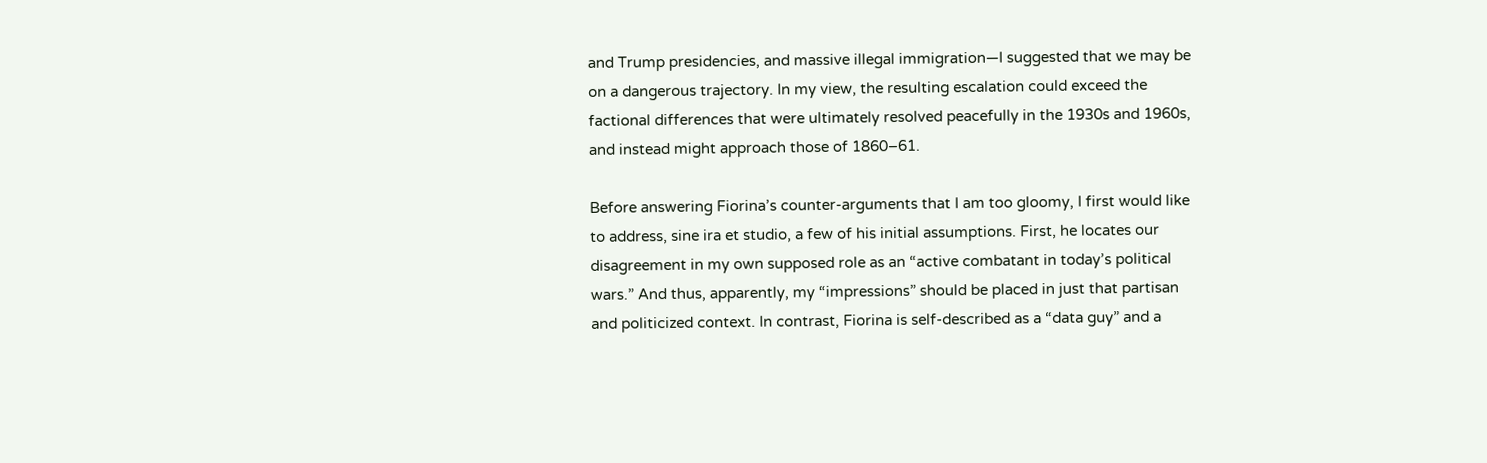and Trump presidencies, and massive illegal immigration—I suggested that we may be on a dangerous trajectory. In my view, the resulting escalation could exceed the factional differences that were ultimately resolved peacefully in the 1930s and 1960s, and instead might approach those of 1860–61.

Before answering Fiorina’s counter-arguments that I am too gloomy, I first would like to address, sine ira et studio, a few of his initial assumptions. First, he locates our disagreement in my own supposed role as an “active combatant in today’s political wars.” And thus, apparently, my “impressions” should be placed in just that partisan and politicized context. In contrast, Fiorina is self-described as a “data guy” and a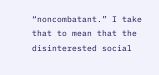“noncombatant.” I take that to mean that the disinterested social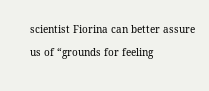scientist Fiorina can better assure us of “grounds for feeling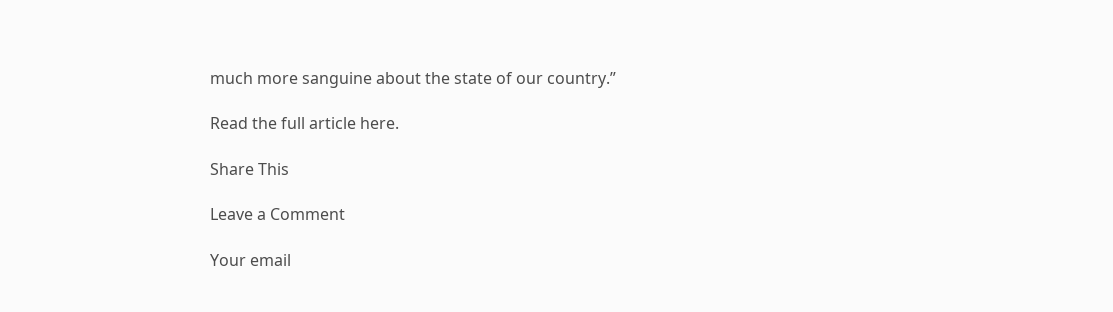much more sanguine about the state of our country.”

Read the full article here.

Share This

Leave a Comment

Your email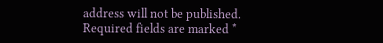address will not be published. Required fields are marked *